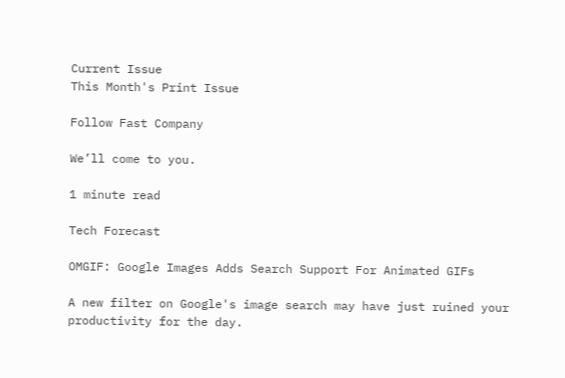Current Issue
This Month's Print Issue

Follow Fast Company

We’ll come to you.

1 minute read

Tech Forecast

OMGIF: Google Images Adds Search Support For Animated GIFs

A new filter on Google's image search may have just ruined your productivity for the day.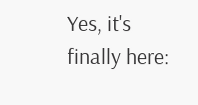Yes, it's finally here: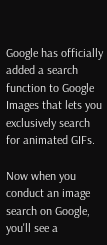Google has officially added a search function to Google Images that lets you exclusively search for animated GIFs.

Now when you conduct an image search on Google, you'll see a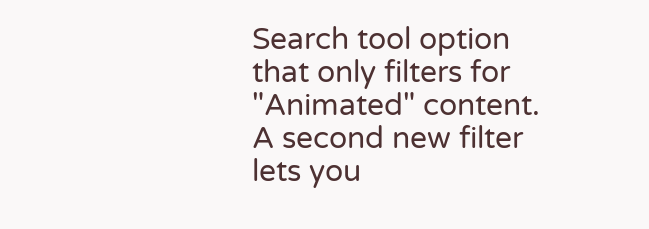Search tool option that only filters for "Animated" content. A second new filter lets you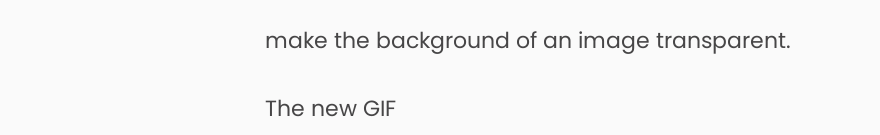make the background of an image transparent.

The new GIF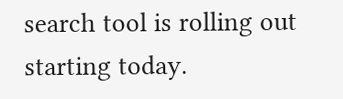search tool is rolling out starting today.